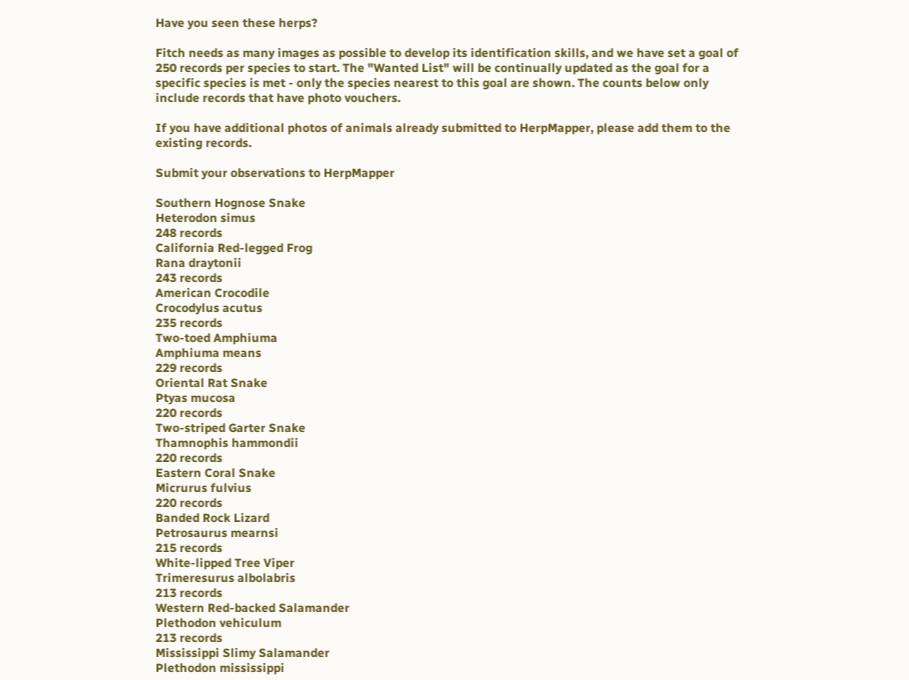Have you seen these herps?

Fitch needs as many images as possible to develop its identification skills, and we have set a goal of 250 records per species to start. The "Wanted List" will be continually updated as the goal for a specific species is met - only the species nearest to this goal are shown. The counts below only include records that have photo vouchers.

If you have additional photos of animals already submitted to HerpMapper, please add them to the existing records.

Submit your observations to HerpMapper

Southern Hognose Snake
Heterodon simus
248 records
California Red-legged Frog
Rana draytonii
243 records
American Crocodile
Crocodylus acutus
235 records
Two-toed Amphiuma
Amphiuma means
229 records
Oriental Rat Snake
Ptyas mucosa
220 records
Two-striped Garter Snake
Thamnophis hammondii
220 records
Eastern Coral Snake
Micrurus fulvius
220 records
Banded Rock Lizard
Petrosaurus mearnsi
215 records
White-lipped Tree Viper
Trimeresurus albolabris
213 records
Western Red-backed Salamander
Plethodon vehiculum
213 records
Mississippi Slimy Salamander
Plethodon mississippi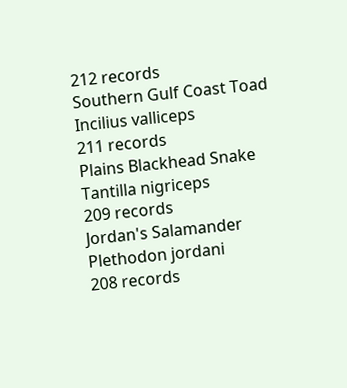212 records
Southern Gulf Coast Toad
Incilius valliceps
211 records
Plains Blackhead Snake
Tantilla nigriceps
209 records
Jordan's Salamander
Plethodon jordani
208 records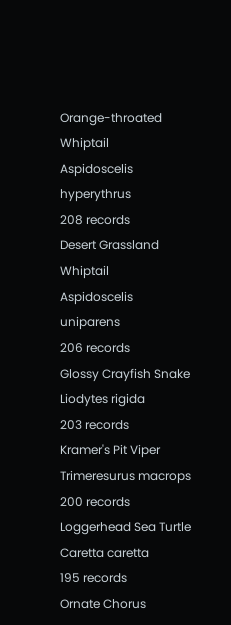Orange-throated Whiptail
Aspidoscelis hyperythrus
208 records
Desert Grassland Whiptail
Aspidoscelis uniparens
206 records
Glossy Crayfish Snake
Liodytes rigida
203 records
Kramer's Pit Viper
Trimeresurus macrops
200 records
Loggerhead Sea Turtle
Caretta caretta
195 records
Ornate Chorus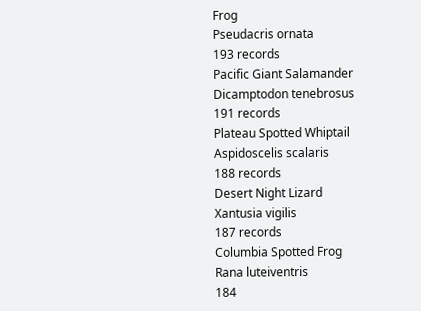Frog
Pseudacris ornata
193 records
Pacific Giant Salamander
Dicamptodon tenebrosus
191 records
Plateau Spotted Whiptail
Aspidoscelis scalaris
188 records
Desert Night Lizard
Xantusia vigilis
187 records
Columbia Spotted Frog
Rana luteiventris
184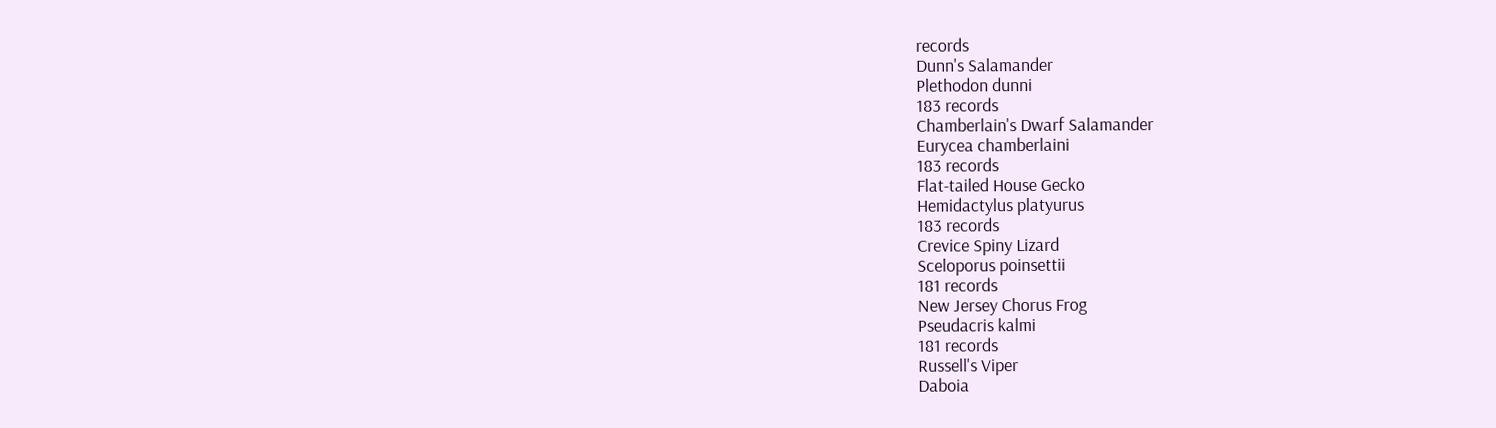records
Dunn's Salamander
Plethodon dunni
183 records
Chamberlain's Dwarf Salamander
Eurycea chamberlaini
183 records
Flat-tailed House Gecko
Hemidactylus platyurus
183 records
Crevice Spiny Lizard
Sceloporus poinsettii
181 records
New Jersey Chorus Frog
Pseudacris kalmi
181 records
Russell's Viper
Daboia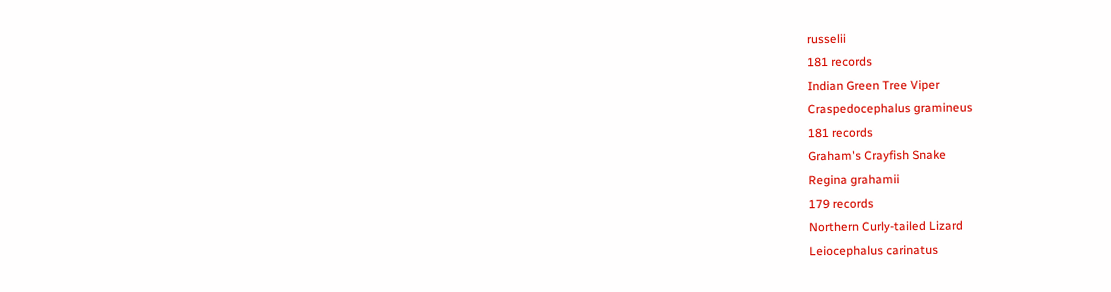russelii
181 records
Indian Green Tree Viper
Craspedocephalus gramineus
181 records
Graham's Crayfish Snake
Regina grahamii
179 records
Northern Curly-tailed Lizard
Leiocephalus carinatus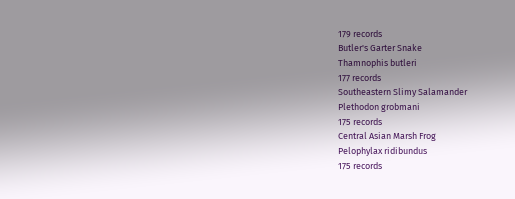179 records
Butler's Garter Snake
Thamnophis butleri
177 records
Southeastern Slimy Salamander
Plethodon grobmani
175 records
Central Asian Marsh Frog
Pelophylax ridibundus
175 records